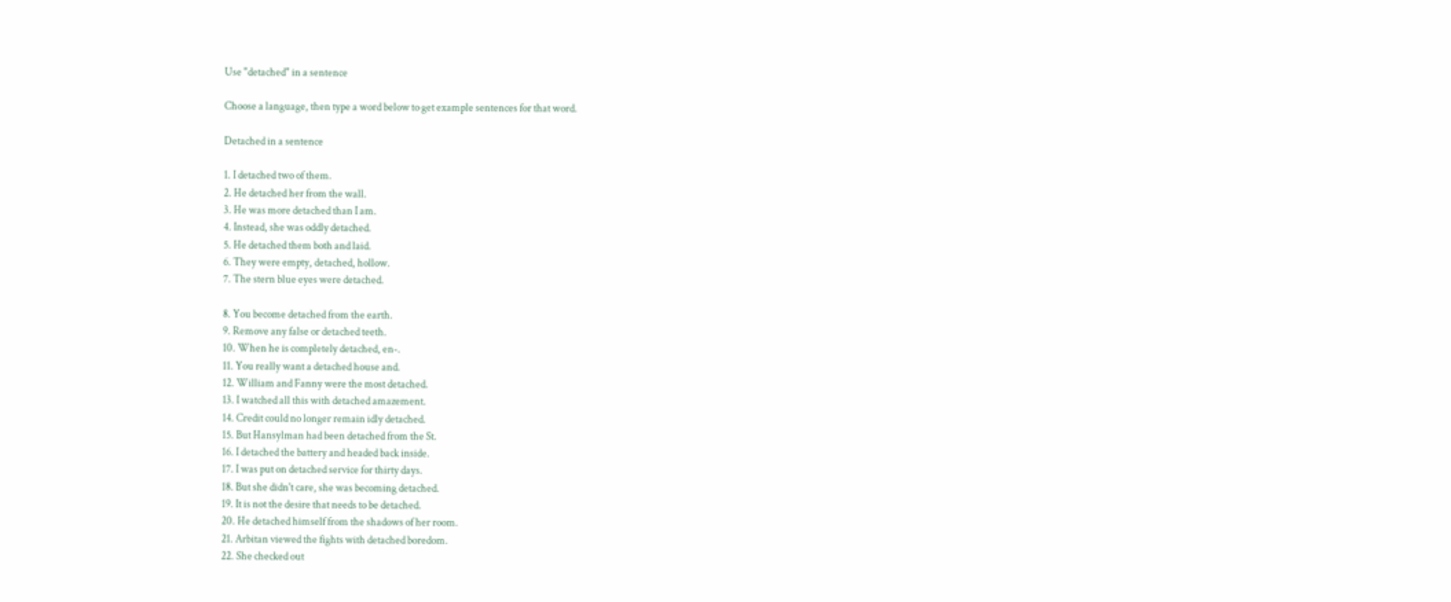Use "detached" in a sentence

Choose a language, then type a word below to get example sentences for that word.

Detached in a sentence

1. I detached two of them.
2. He detached her from the wall.
3. He was more detached than I am.
4. Instead, she was oddly detached.
5. He detached them both and laid.
6. They were empty, detached, hollow.
7. The stern blue eyes were detached.

8. You become detached from the earth.
9. Remove any false or detached teeth.
10. When he is completely detached, en-.
11. You really want a detached house and.
12. William and Fanny were the most detached.
13. I watched all this with detached amazement.
14. Credit could no longer remain idly detached.
15. But Hansylman had been detached from the St.
16. I detached the battery and headed back inside.
17. I was put on detached service for thirty days.
18. But she didn't care, she was becoming detached.
19. It is not the desire that needs to be detached.
20. He detached himself from the shadows of her room.
21. Arbitan viewed the fights with detached boredom.
22. She checked out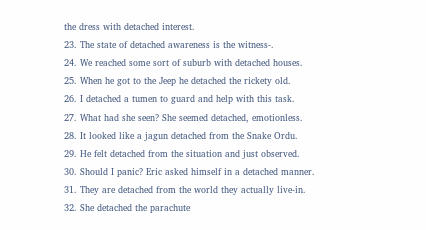the dress with detached interest.
23. The state of detached awareness is the witness-.
24. We reached some sort of suburb with detached houses.
25. When he got to the Jeep he detached the rickety old.
26. I detached a tumen to guard and help with this task.
27. What had she seen? She seemed detached, emotionless.
28. It looked like a jagun detached from the Snake Ordu.
29. He felt detached from the situation and just observed.
30. Should I panic? Eric asked himself in a detached manner.
31. They are detached from the world they actually live-in.
32. She detached the parachute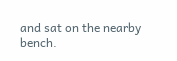and sat on the nearby bench.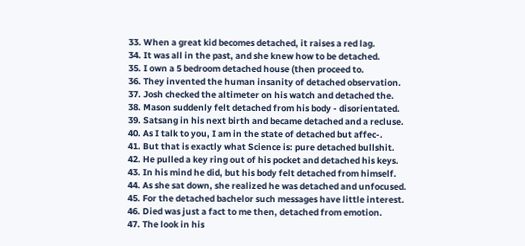33. When a great kid becomes detached, it raises a red lag.
34. It was all in the past, and she knew how to be detached.
35. I own a 5 bedroom detached house (then proceed to.
36. They invented the human insanity of detached observation.
37. Josh checked the altimeter on his watch and detached the.
38. Mason suddenly felt detached from his body - disorientated.
39. Satsang in his next birth and became detached and a recluse.
40. As I talk to you, I am in the state of detached but affec-.
41. But that is exactly what Science is: pure detached bullshit.
42. He pulled a key ring out of his pocket and detached his keys.
43. In his mind he did, but his body felt detached from himself.
44. As she sat down, she realized he was detached and unfocused.
45. For the detached bachelor such messages have little interest.
46. Died was just a fact to me then, detached from emotion.
47. The look in his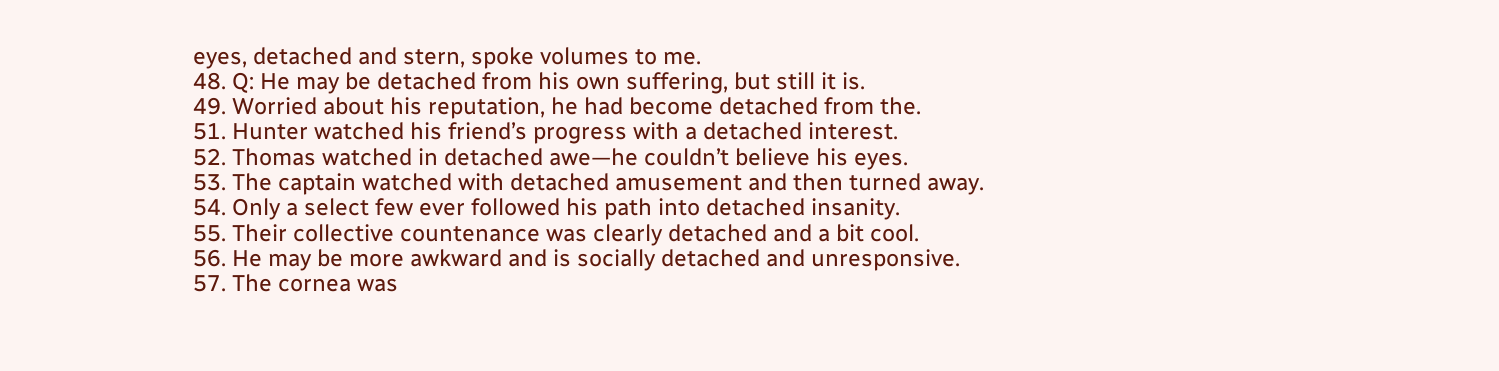eyes, detached and stern, spoke volumes to me.
48. Q: He may be detached from his own suffering, but still it is.
49. Worried about his reputation, he had become detached from the.
51. Hunter watched his friend’s progress with a detached interest.
52. Thomas watched in detached awe—he couldn’t believe his eyes.
53. The captain watched with detached amusement and then turned away.
54. Only a select few ever followed his path into detached insanity.
55. Their collective countenance was clearly detached and a bit cool.
56. He may be more awkward and is socially detached and unresponsive.
57. The cornea was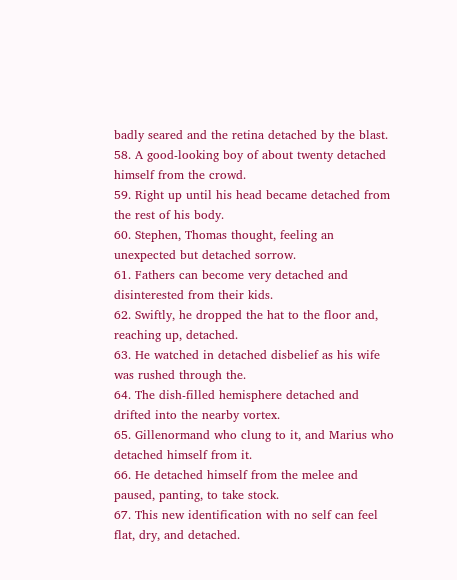badly seared and the retina detached by the blast.
58. A good-looking boy of about twenty detached himself from the crowd.
59. Right up until his head became detached from the rest of his body.
60. Stephen, Thomas thought, feeling an unexpected but detached sorrow.
61. Fathers can become very detached and disinterested from their kids.
62. Swiftly, he dropped the hat to the floor and, reaching up, detached.
63. He watched in detached disbelief as his wife was rushed through the.
64. The dish-filled hemisphere detached and drifted into the nearby vortex.
65. Gillenormand who clung to it, and Marius who detached himself from it.
66. He detached himself from the melee and paused, panting, to take stock.
67. This new identification with no self can feel flat, dry, and detached.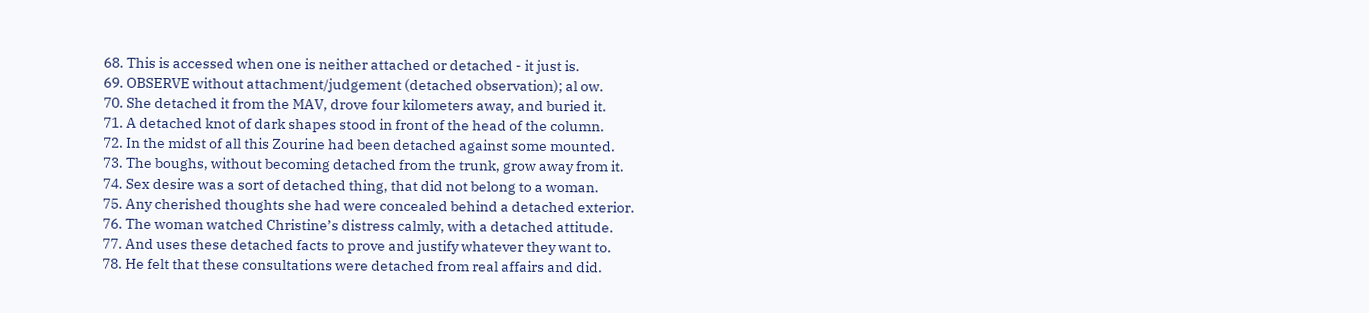68. This is accessed when one is neither attached or detached - it just is.
69. OBSERVE without attachment/judgement (detached observation); al ow.
70. She detached it from the MAV, drove four kilometers away, and buried it.
71. A detached knot of dark shapes stood in front of the head of the column.
72. In the midst of all this Zourine had been detached against some mounted.
73. The boughs, without becoming detached from the trunk, grow away from it.
74. Sex desire was a sort of detached thing, that did not belong to a woman.
75. Any cherished thoughts she had were concealed behind a detached exterior.
76. The woman watched Christine’s distress calmly, with a detached attitude.
77. And uses these detached facts to prove and justify whatever they want to.
78. He felt that these consultations were detached from real affairs and did.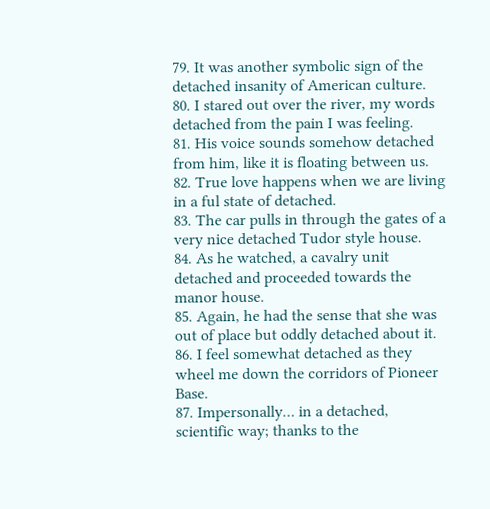79. It was another symbolic sign of the detached insanity of American culture.
80. I stared out over the river, my words detached from the pain I was feeling.
81. His voice sounds somehow detached from him, like it is floating between us.
82. True love happens when we are living in a ful state of detached.
83. The car pulls in through the gates of a very nice detached Tudor style house.
84. As he watched, a cavalry unit detached and proceeded towards the manor house.
85. Again, he had the sense that she was out of place but oddly detached about it.
86. I feel somewhat detached as they wheel me down the corridors of Pioneer Base.
87. Impersonally… in a detached, scientific way; thanks to the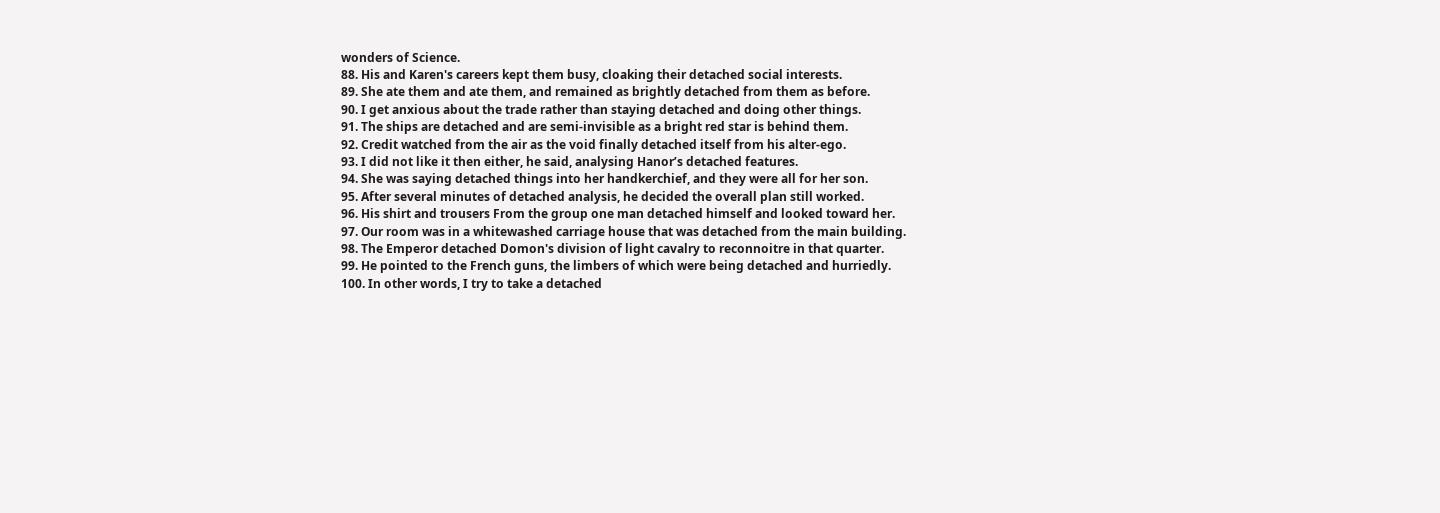wonders of Science.
88. His and Karen's careers kept them busy, cloaking their detached social interests.
89. She ate them and ate them, and remained as brightly detached from them as before.
90. I get anxious about the trade rather than staying detached and doing other things.
91. The ships are detached and are semi-invisible as a bright red star is behind them.
92. Credit watched from the air as the void finally detached itself from his alter-ego.
93. I did not like it then either, he said, analysing Hanor’s detached features.
94. She was saying detached things into her handkerchief, and they were all for her son.
95. After several minutes of detached analysis, he decided the overall plan still worked.
96. His shirt and trousers From the group one man detached himself and looked toward her.
97. Our room was in a whitewashed carriage house that was detached from the main building.
98. The Emperor detached Domon's division of light cavalry to reconnoitre in that quarter.
99. He pointed to the French guns, the limbers of which were being detached and hurriedly.
100. In other words, I try to take a detached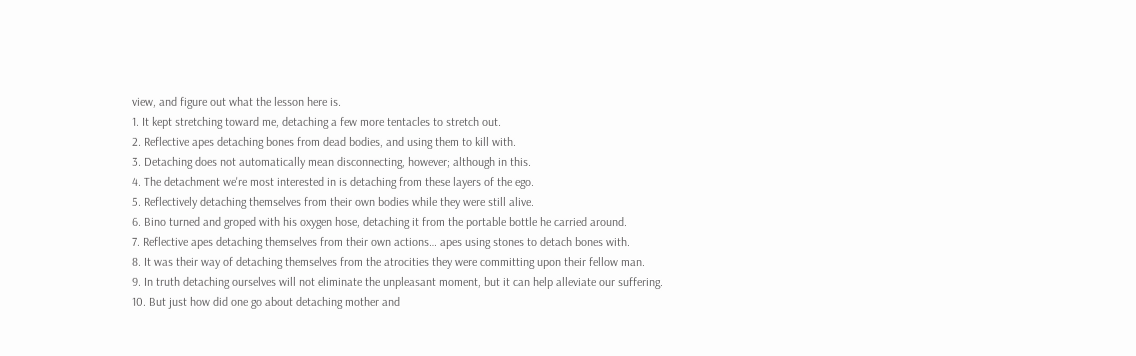view, and figure out what the lesson here is.
1. It kept stretching toward me, detaching a few more tentacles to stretch out.
2. Reflective apes detaching bones from dead bodies, and using them to kill with.
3. Detaching does not automatically mean disconnecting, however; although in this.
4. The detachment we're most interested in is detaching from these layers of the ego.
5. Reflectively detaching themselves from their own bodies while they were still alive.
6. Bino turned and groped with his oxygen hose, detaching it from the portable bottle he carried around.
7. Reflective apes detaching themselves from their own actions… apes using stones to detach bones with.
8. It was their way of detaching themselves from the atrocities they were committing upon their fellow man.
9. In truth detaching ourselves will not eliminate the unpleasant moment, but it can help alleviate our suffering.
10. But just how did one go about detaching mother and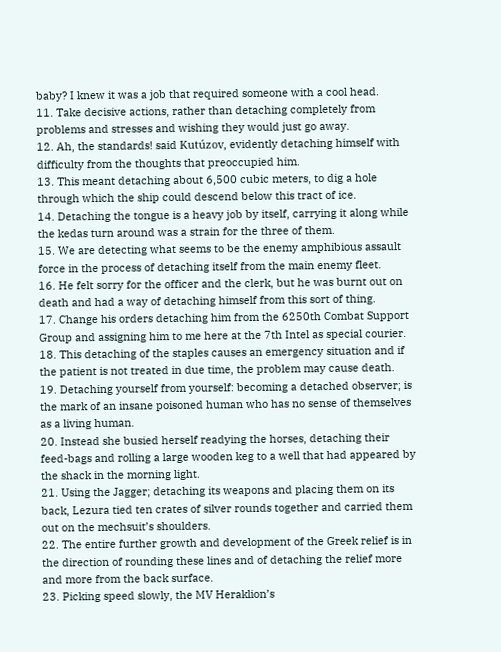baby? I knew it was a job that required someone with a cool head.
11. Take decisive actions, rather than detaching completely from problems and stresses and wishing they would just go away.
12. Ah, the standards! said Kutúzov, evidently detaching himself with difficulty from the thoughts that preoccupied him.
13. This meant detaching about 6,500 cubic meters, to dig a hole through which the ship could descend below this tract of ice.
14. Detaching the tongue is a heavy job by itself, carrying it along while the kedas turn around was a strain for the three of them.
15. We are detecting what seems to be the enemy amphibious assault force in the process of detaching itself from the main enemy fleet.
16. He felt sorry for the officer and the clerk, but he was burnt out on death and had a way of detaching himself from this sort of thing.
17. Change his orders detaching him from the 6250th Combat Support Group and assigning him to me here at the 7th Intel as special courier.
18. This detaching of the staples causes an emergency situation and if the patient is not treated in due time, the problem may cause death.
19. Detaching yourself from yourself: becoming a detached observer; is the mark of an insane poisoned human who has no sense of themselves as a living human.
20. Instead she busied herself readying the horses, detaching their feed-bags and rolling a large wooden keg to a well that had appeared by the shack in the morning light.
21. Using the Jagger; detaching its weapons and placing them on its back, Lezura tied ten crates of silver rounds together and carried them out on the mechsuit’s shoulders.
22. The entire further growth and development of the Greek relief is in the direction of rounding these lines and of detaching the relief more and more from the back surface.
23. Picking speed slowly, the MV Heraklion’s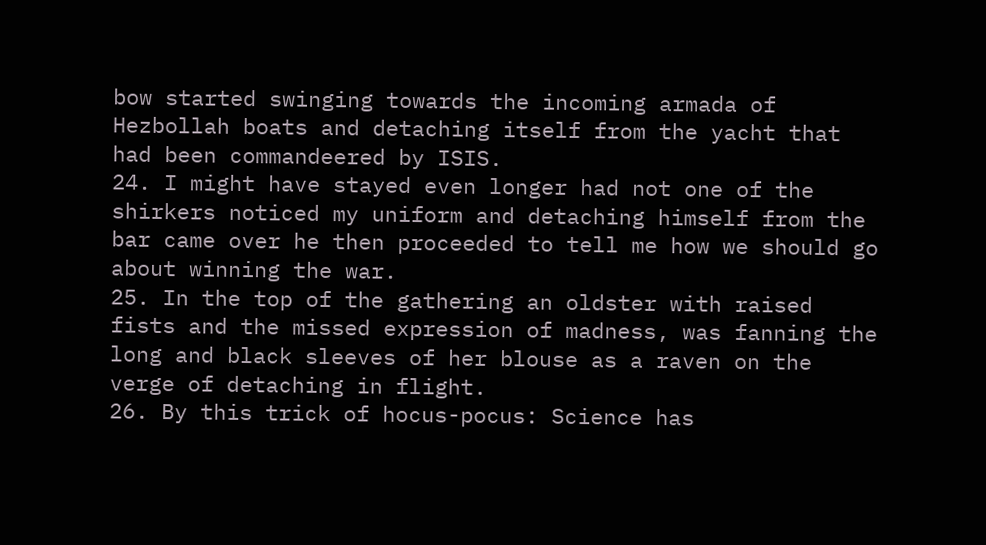bow started swinging towards the incoming armada of Hezbollah boats and detaching itself from the yacht that had been commandeered by ISIS.
24. I might have stayed even longer had not one of the shirkers noticed my uniform and detaching himself from the bar came over he then proceeded to tell me how we should go about winning the war.
25. In the top of the gathering an oldster with raised fists and the missed expression of madness, was fanning the long and black sleeves of her blouse as a raven on the verge of detaching in flight.
26. By this trick of hocus-pocus: Science has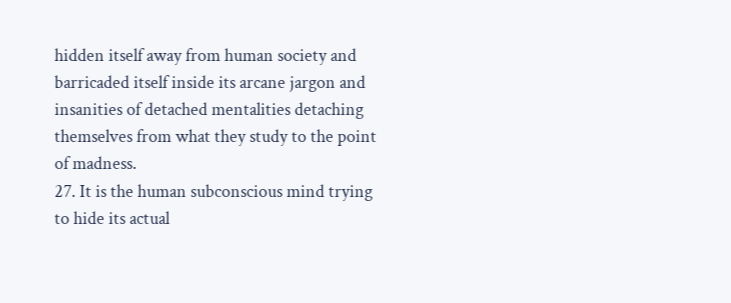hidden itself away from human society and barricaded itself inside its arcane jargon and insanities of detached mentalities detaching themselves from what they study to the point of madness.
27. It is the human subconscious mind trying to hide its actual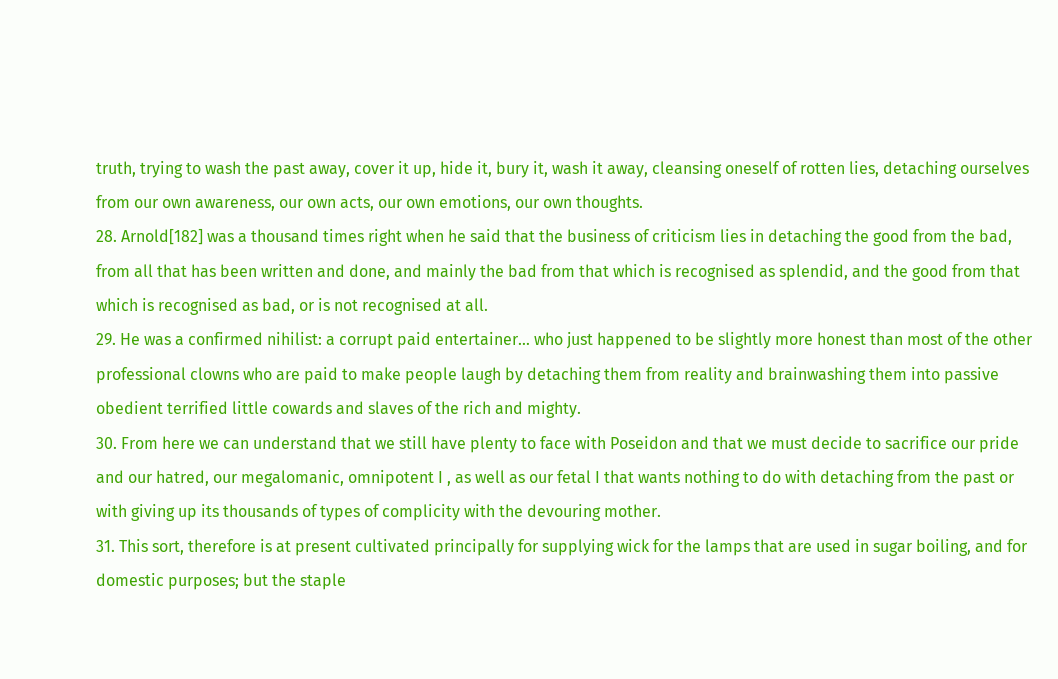truth, trying to wash the past away, cover it up, hide it, bury it, wash it away, cleansing oneself of rotten lies, detaching ourselves from our own awareness, our own acts, our own emotions, our own thoughts.
28. Arnold[182] was a thousand times right when he said that the business of criticism lies in detaching the good from the bad, from all that has been written and done, and mainly the bad from that which is recognised as splendid, and the good from that which is recognised as bad, or is not recognised at all.
29. He was a confirmed nihilist: a corrupt paid entertainer… who just happened to be slightly more honest than most of the other professional clowns who are paid to make people laugh by detaching them from reality and brainwashing them into passive obedient terrified little cowards and slaves of the rich and mighty.
30. From here we can understand that we still have plenty to face with Poseidon and that we must decide to sacrifice our pride and our hatred, our megalomanic, omnipotent I , as well as our fetal I that wants nothing to do with detaching from the past or with giving up its thousands of types of complicity with the devouring mother.
31. This sort, therefore is at present cultivated principally for supplying wick for the lamps that are used in sugar boiling, and for domestic purposes; but the staple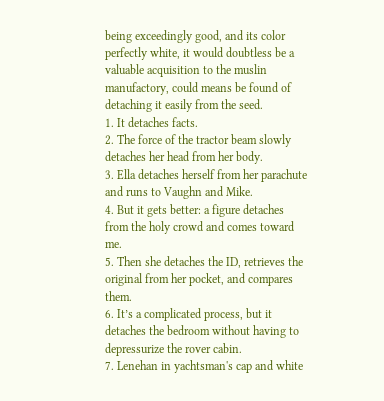being exceedingly good, and its color perfectly white, it would doubtless be a valuable acquisition to the muslin manufactory, could means be found of detaching it easily from the seed.
1. It detaches facts.
2. The force of the tractor beam slowly detaches her head from her body.
3. Ella detaches herself from her parachute and runs to Vaughn and Mike.
4. But it gets better: a figure detaches from the holy crowd and comes toward me.
5. Then she detaches the ID, retrieves the original from her pocket, and compares them.
6. It’s a complicated process, but it detaches the bedroom without having to depressurize the rover cabin.
7. Lenehan in yachtsman's cap and white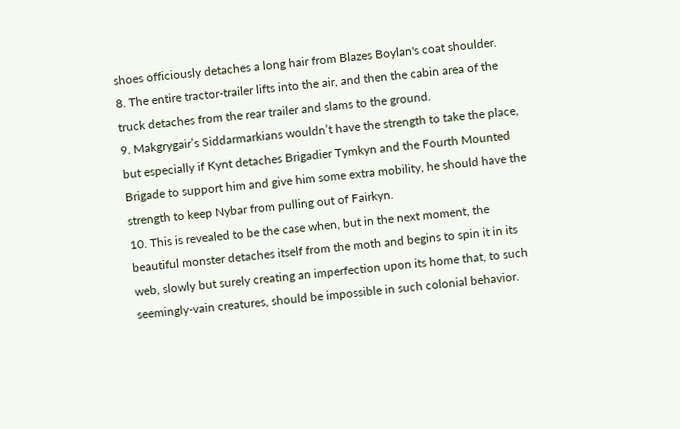shoes officiously detaches a long hair from Blazes Boylan's coat shoulder.
8. The entire tractor-trailer lifts into the air, and then the cabin area of the truck detaches from the rear trailer and slams to the ground.
9. Makgrygair’s Siddarmarkians wouldn’t have the strength to take the place, but especially if Kynt detaches Brigadier Tymkyn and the Fourth Mounted Brigade to support him and give him some extra mobility, he should have the strength to keep Nybar from pulling out of Fairkyn.
10. This is revealed to be the case when, but in the next moment, the beautiful monster detaches itself from the moth and begins to spin it in its web, slowly but surely creating an imperfection upon its home that, to such seemingly-vain creatures, should be impossible in such colonial behavior.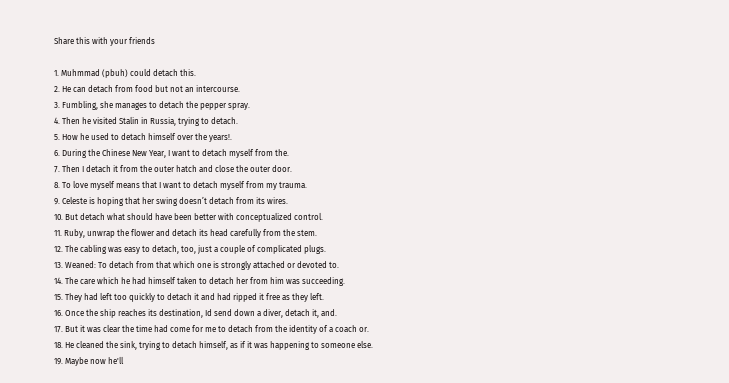Share this with your friends

1. Muhmmad (pbuh) could detach this.
2. He can detach from food but not an intercourse.
3. Fumbling, she manages to detach the pepper spray.
4. Then he visited Stalin in Russia, trying to detach.
5. How he used to detach himself over the years!.
6. During the Chinese New Year, I want to detach myself from the.
7. Then I detach it from the outer hatch and close the outer door.
8. To love myself means that I want to detach myself from my trauma.
9. Celeste is hoping that her swing doesn’t detach from its wires.
10. But detach what should have been better with conceptualized control.
11. Ruby, unwrap the flower and detach its head carefully from the stem.
12. The cabling was easy to detach, too, just a couple of complicated plugs.
13. Weaned: To detach from that which one is strongly attached or devoted to.
14. The care which he had himself taken to detach her from him was succeeding.
15. They had left too quickly to detach it and had ripped it free as they left.
16. Once the ship reaches its destination, Id send down a diver, detach it, and.
17. But it was clear the time had come for me to detach from the identity of a coach or.
18. He cleaned the sink, trying to detach himself, as if it was happening to someone else.
19. Maybe now he'll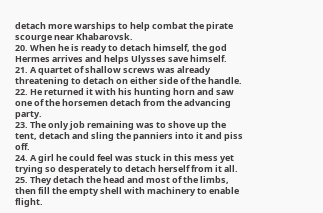detach more warships to help combat the pirate scourge near Khabarovsk.
20. When he is ready to detach himself, the god Hermes arrives and helps Ulysses save himself.
21. A quartet of shallow screws was already threatening to detach on either side of the handle.
22. He returned it with his hunting horn and saw one of the horsemen detach from the advancing party.
23. The only job remaining was to shove up the tent, detach and sling the panniers into it and piss off.
24. A girl he could feel was stuck in this mess yet trying so desperately to detach herself from it all.
25. They detach the head and most of the limbs, then fill the empty shell with machinery to enable flight.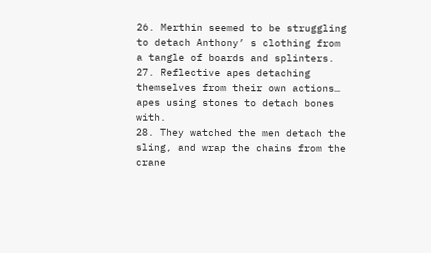26. Merthin seemed to be struggling to detach Anthony’ s clothing from a tangle of boards and splinters.
27. Reflective apes detaching themselves from their own actions… apes using stones to detach bones with.
28. They watched the men detach the sling, and wrap the chains from the crane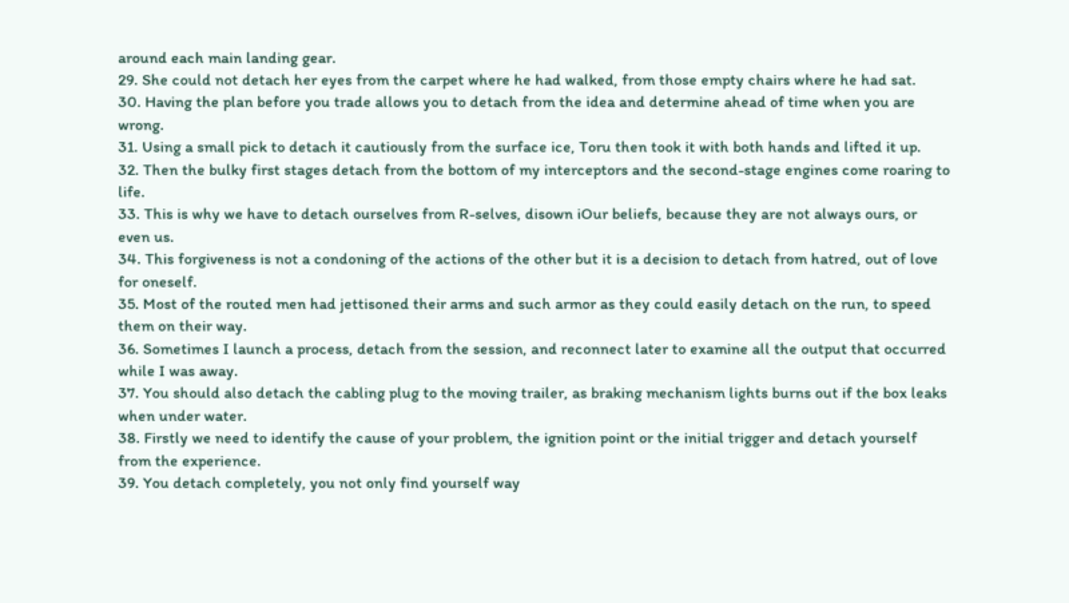around each main landing gear.
29. She could not detach her eyes from the carpet where he had walked, from those empty chairs where he had sat.
30. Having the plan before you trade allows you to detach from the idea and determine ahead of time when you are wrong.
31. Using a small pick to detach it cautiously from the surface ice, Toru then took it with both hands and lifted it up.
32. Then the bulky first stages detach from the bottom of my interceptors and the second-stage engines come roaring to life.
33. This is why we have to detach ourselves from R-selves, disown iOur beliefs, because they are not always ours, or even us.
34. This forgiveness is not a condoning of the actions of the other but it is a decision to detach from hatred, out of love for oneself.
35. Most of the routed men had jettisoned their arms and such armor as they could easily detach on the run, to speed them on their way.
36. Sometimes I launch a process, detach from the session, and reconnect later to examine all the output that occurred while I was away.
37. You should also detach the cabling plug to the moving trailer, as braking mechanism lights burns out if the box leaks when under water.
38. Firstly we need to identify the cause of your problem, the ignition point or the initial trigger and detach yourself from the experience.
39. You detach completely, you not only find yourself way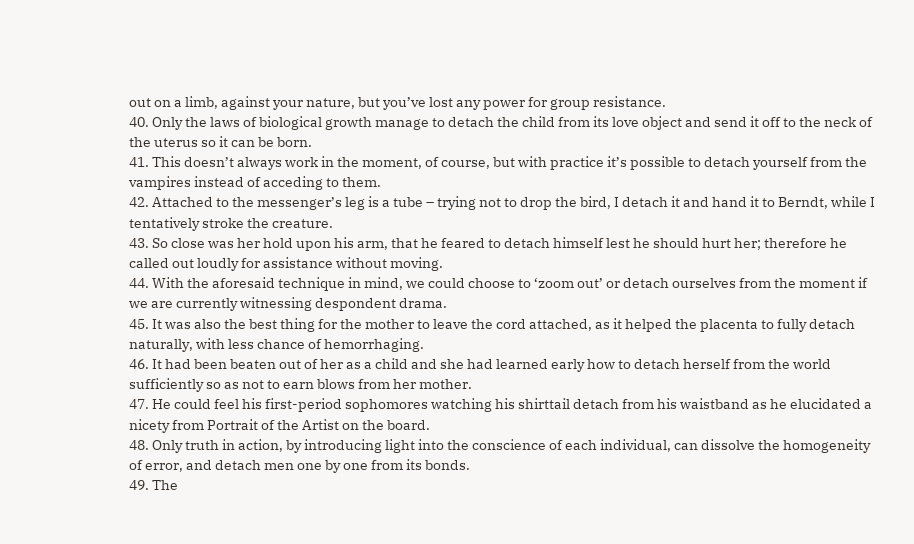out on a limb, against your nature, but you’ve lost any power for group resistance.
40. Only the laws of biological growth manage to detach the child from its love object and send it off to the neck of the uterus so it can be born.
41. This doesn’t always work in the moment, of course, but with practice it’s possible to detach yourself from the vampires instead of acceding to them.
42. Attached to the messenger’s leg is a tube – trying not to drop the bird, I detach it and hand it to Berndt, while I tentatively stroke the creature.
43. So close was her hold upon his arm, that he feared to detach himself lest he should hurt her; therefore he called out loudly for assistance without moving.
44. With the aforesaid technique in mind, we could choose to ‘zoom out’ or detach ourselves from the moment if we are currently witnessing despondent drama.
45. It was also the best thing for the mother to leave the cord attached, as it helped the placenta to fully detach naturally, with less chance of hemorrhaging.
46. It had been beaten out of her as a child and she had learned early how to detach herself from the world sufficiently so as not to earn blows from her mother.
47. He could feel his first-period sophomores watching his shirttail detach from his waistband as he elucidated a nicety from Portrait of the Artist on the board.
48. Only truth in action, by introducing light into the conscience of each individual, can dissolve the homogeneity of error, and detach men one by one from its bonds.
49. The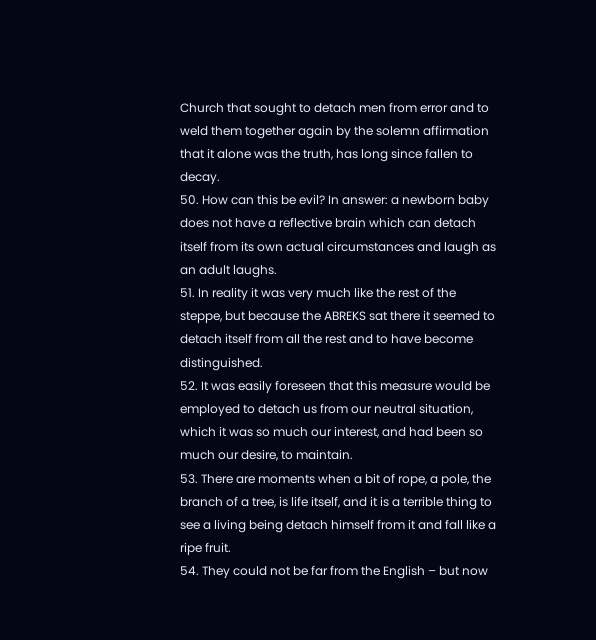Church that sought to detach men from error and to weld them together again by the solemn affirmation that it alone was the truth, has long since fallen to decay.
50. How can this be evil? In answer: a newborn baby does not have a reflective brain which can detach itself from its own actual circumstances and laugh as an adult laughs.
51. In reality it was very much like the rest of the steppe, but because the ABREKS sat there it seemed to detach itself from all the rest and to have become distinguished.
52. It was easily foreseen that this measure would be employed to detach us from our neutral situation, which it was so much our interest, and had been so much our desire, to maintain.
53. There are moments when a bit of rope, a pole, the branch of a tree, is life itself, and it is a terrible thing to see a living being detach himself from it and fall like a ripe fruit.
54. They could not be far from the English – but now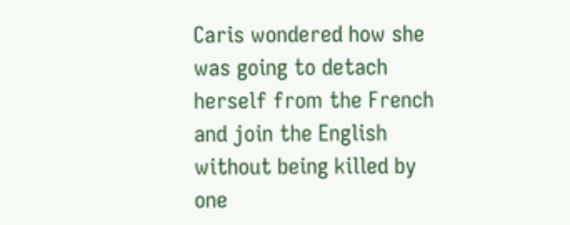Caris wondered how she was going to detach herself from the French and join the English without being killed by one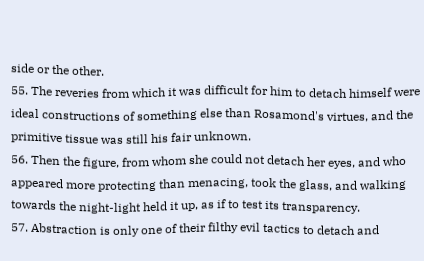side or the other.
55. The reveries from which it was difficult for him to detach himself were ideal constructions of something else than Rosamond's virtues, and the primitive tissue was still his fair unknown.
56. Then the figure, from whom she could not detach her eyes, and who appeared more protecting than menacing, took the glass, and walking towards the night-light held it up, as if to test its transparency.
57. Abstraction is only one of their filthy evil tactics to detach and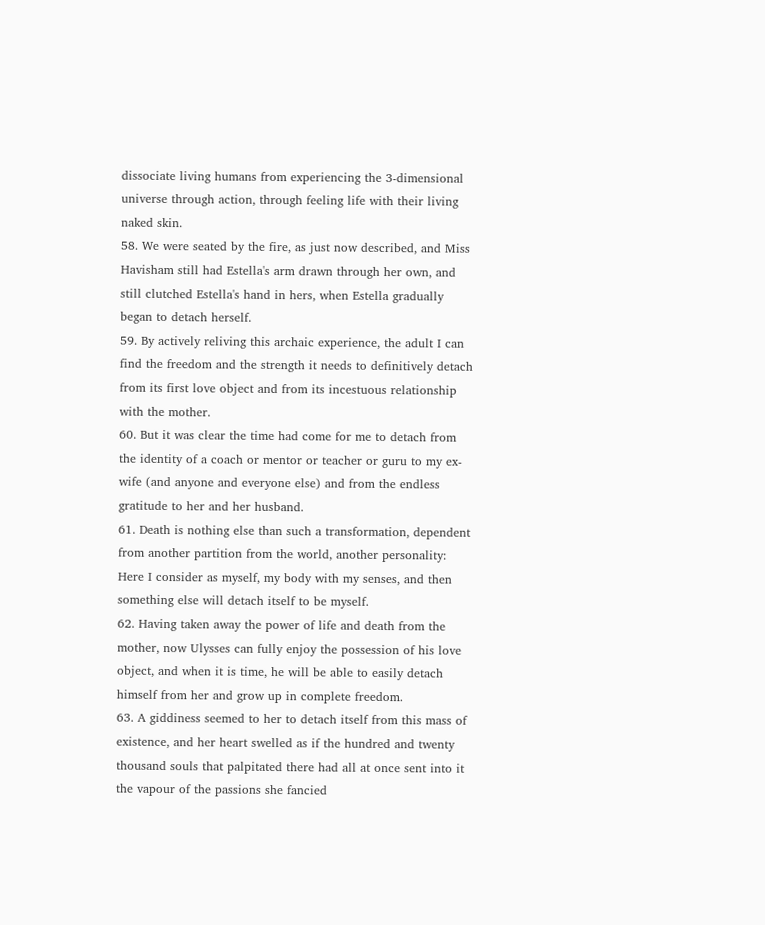dissociate living humans from experiencing the 3-dimensional universe through action, through feeling life with their living naked skin.
58. We were seated by the fire, as just now described, and Miss Havisham still had Estella's arm drawn through her own, and still clutched Estella's hand in hers, when Estella gradually began to detach herself.
59. By actively reliving this archaic experience, the adult I can find the freedom and the strength it needs to definitively detach from its first love object and from its incestuous relationship with the mother.
60. But it was clear the time had come for me to detach from the identity of a coach or mentor or teacher or guru to my ex-wife (and anyone and everyone else) and from the endless gratitude to her and her husband.
61. Death is nothing else than such a transformation, dependent from another partition from the world, another personality: Here I consider as myself, my body with my senses, and then something else will detach itself to be myself.
62. Having taken away the power of life and death from the mother, now Ulysses can fully enjoy the possession of his love object, and when it is time, he will be able to easily detach himself from her and grow up in complete freedom.
63. A giddiness seemed to her to detach itself from this mass of existence, and her heart swelled as if the hundred and twenty thousand souls that palpitated there had all at once sent into it the vapour of the passions she fancied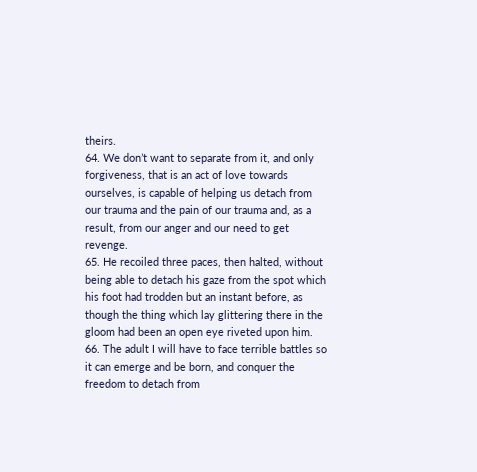theirs.
64. We don’t want to separate from it, and only forgiveness, that is an act of love towards ourselves, is capable of helping us detach from our trauma and the pain of our trauma and, as a result, from our anger and our need to get revenge.
65. He recoiled three paces, then halted, without being able to detach his gaze from the spot which his foot had trodden but an instant before, as though the thing which lay glittering there in the gloom had been an open eye riveted upon him.
66. The adult I will have to face terrible battles so it can emerge and be born, and conquer the freedom to detach from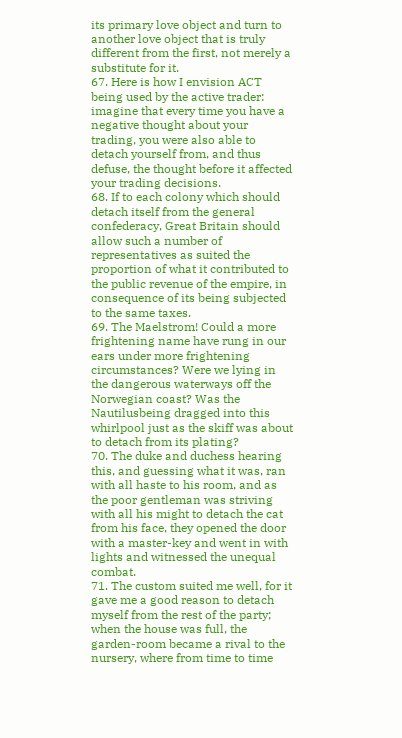its primary love object and turn to another love object that is truly different from the first, not merely a substitute for it.
67. Here is how I envision ACT being used by the active trader: imagine that every time you have a negative thought about your trading, you were also able to detach yourself from, and thus defuse, the thought before it affected your trading decisions.
68. If to each colony which should detach itself from the general confederacy, Great Britain should allow such a number of representatives as suited the proportion of what it contributed to the public revenue of the empire, in consequence of its being subjected to the same taxes.
69. The Maelstrom! Could a more frightening name have rung in our ears under more frightening circumstances? Were we lying in the dangerous waterways off the Norwegian coast? Was the Nautilusbeing dragged into this whirlpool just as the skiff was about to detach from its plating?
70. The duke and duchess hearing this, and guessing what it was, ran with all haste to his room, and as the poor gentleman was striving with all his might to detach the cat from his face, they opened the door with a master-key and went in with lights and witnessed the unequal combat.
71. The custom suited me well, for it gave me a good reason to detach myself from the rest of the party; when the house was full, the garden-room became a rival to the nursery, where from time to time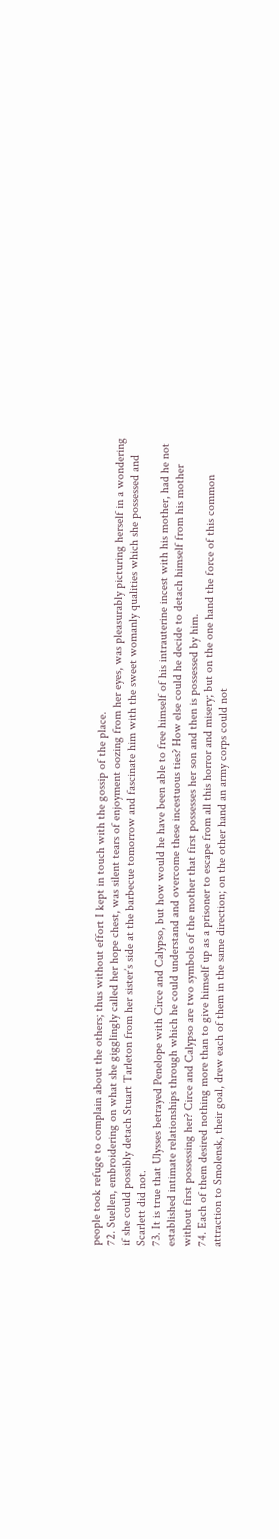people took refuge to complain about the others; thus without effort I kept in touch with the gossip of the place.
72. Suellen, embroidering on what she gigglingly called her hope chest, was silent tears of enjoyment oozing from her eyes, was pleasurably picturing herself in a wondering if she could possibly detach Stuart Tarleton from her sister’s side at the barbecue tomorrow and fascinate him with the sweet womanly qualities which she possessed and Scarlett did not.
73. It is true that Ulysses betrayed Penelope with Circe and Calypso, but how would he have been able to free himself of his intrauterine incest with his mother, had he not established intimate relationships through which he could understand and overcome these incestuous ties? How else could he decide to detach himself from his mother without first possessing her? Circe and Calypso are two symbols of the mother that first possesses her son and then is possessed by him.
74. Each of them desired nothing more than to give himself up as a prisoner to escape from all this horror and misery; but on the one hand the force of this common attraction to Smolensk, their goal, drew each of them in the same direction; on the other hand an army corps could not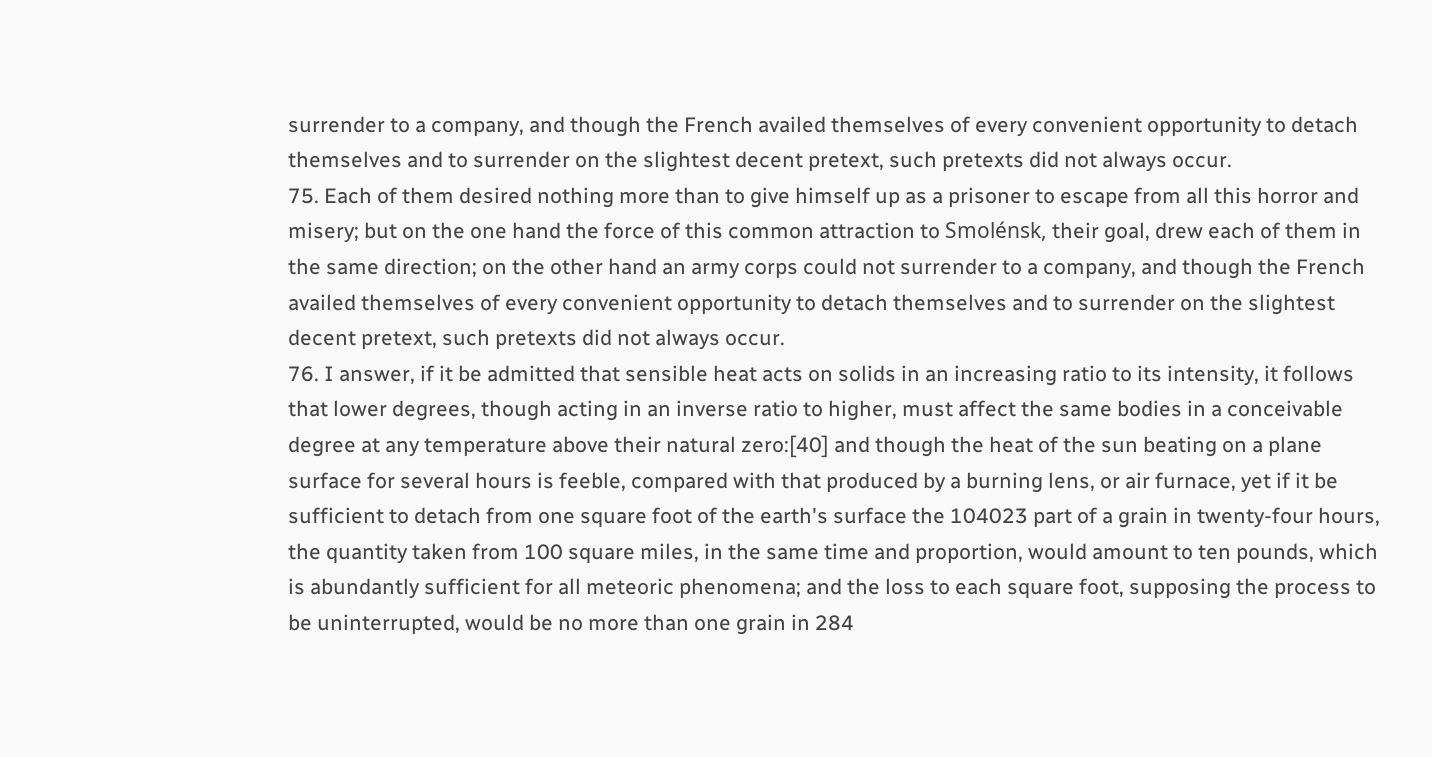surrender to a company, and though the French availed themselves of every convenient opportunity to detach themselves and to surrender on the slightest decent pretext, such pretexts did not always occur.
75. Each of them desired nothing more than to give himself up as a prisoner to escape from all this horror and misery; but on the one hand the force of this common attraction to Smolénsk, their goal, drew each of them in the same direction; on the other hand an army corps could not surrender to a company, and though the French availed themselves of every convenient opportunity to detach themselves and to surrender on the slightest decent pretext, such pretexts did not always occur.
76. I answer, if it be admitted that sensible heat acts on solids in an increasing ratio to its intensity, it follows that lower degrees, though acting in an inverse ratio to higher, must affect the same bodies in a conceivable degree at any temperature above their natural zero:[40] and though the heat of the sun beating on a plane surface for several hours is feeble, compared with that produced by a burning lens, or air furnace, yet if it be sufficient to detach from one square foot of the earth's surface the 104023 part of a grain in twenty-four hours, the quantity taken from 100 square miles, in the same time and proportion, would amount to ten pounds, which is abundantly sufficient for all meteoric phenomena; and the loss to each square foot, supposing the process to be uninterrupted, would be no more than one grain in 284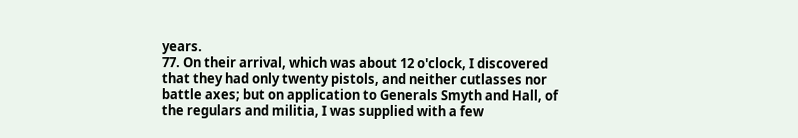years.
77. On their arrival, which was about 12 o'clock, I discovered that they had only twenty pistols, and neither cutlasses nor battle axes; but on application to Generals Smyth and Hall, of the regulars and militia, I was supplied with a few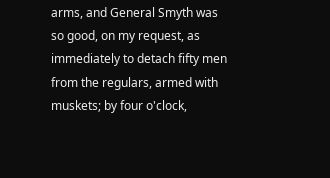arms, and General Smyth was so good, on my request, as immediately to detach fifty men from the regulars, armed with muskets; by four o'clock,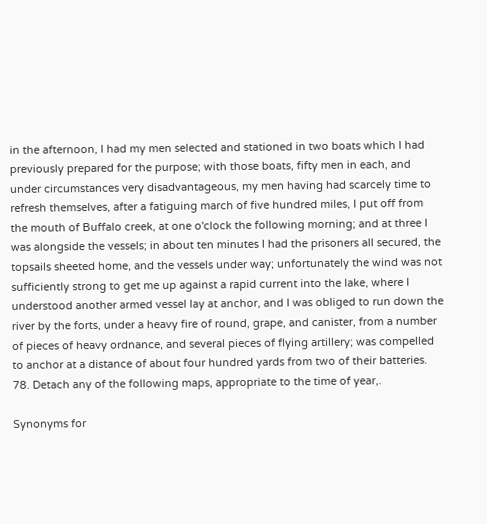in the afternoon, I had my men selected and stationed in two boats which I had previously prepared for the purpose; with those boats, fifty men in each, and under circumstances very disadvantageous, my men having had scarcely time to refresh themselves, after a fatiguing march of five hundred miles, I put off from the mouth of Buffalo creek, at one o'clock the following morning; and at three I was alongside the vessels; in about ten minutes I had the prisoners all secured, the topsails sheeted home, and the vessels under way; unfortunately the wind was not sufficiently strong to get me up against a rapid current into the lake, where I understood another armed vessel lay at anchor, and I was obliged to run down the river by the forts, under a heavy fire of round, grape, and canister, from a number of pieces of heavy ordnance, and several pieces of flying artillery; was compelled to anchor at a distance of about four hundred yards from two of their batteries.
78. Detach any of the following maps, appropriate to the time of year,.

Synonyms for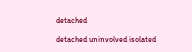detached

detached uninvolved isolated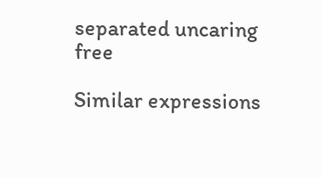separated uncaring free

Similar expressions